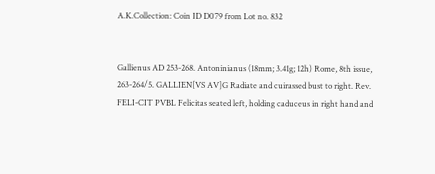A.K.Collection: Coin ID D079 from Lot no. 832


Gallienus AD 253-268. Antoninianus (18mm; 3.41g; 12h) Rome, 8th issue, 263-264/5. GALLIEN[VS AV]G Radiate and cuirassed bust to right. Rev. FELI-CIT PVBL Felicitas seated left, holding caduceus in right hand and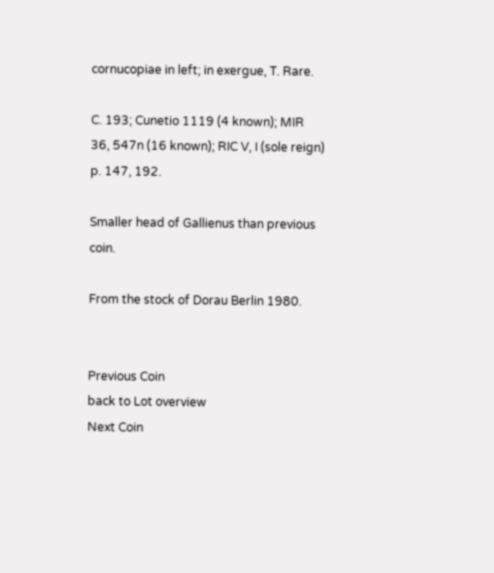cornucopiae in left; in exergue, T. Rare.

C. 193; Cunetio 1119 (4 known); MIR 36, 547n (16 known); RIC V, I (sole reign) p. 147, 192.

Smaller head of Gallienus than previous coin.

From the stock of Dorau Berlin 1980.


Previous Coin
back to Lot overview
Next Coin